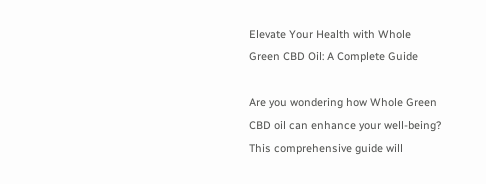Elevate Your Health with Whole Green CBD Oil: A Complete Guide

Are you wondering how Whole Green CBD oil can enhance your well-being? This comprehensive guide will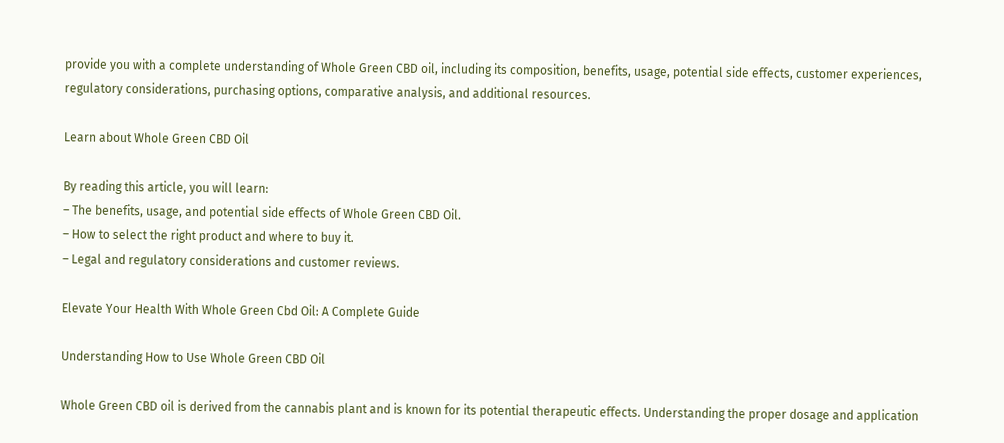provide you with a complete understanding of Whole Green CBD oil, including its composition, benefits, usage, potential side effects, customer experiences, regulatory considerations, purchasing options, comparative analysis, and additional resources.

Learn about Whole Green CBD Oil

By reading this article, you will learn:
– The benefits, usage, and potential side effects of Whole Green CBD Oil.
– How to select the right product and where to buy it.
– Legal and regulatory considerations and customer reviews.

Elevate Your Health With Whole Green Cbd Oil: A Complete Guide

Understanding How to Use Whole Green CBD Oil

Whole Green CBD oil is derived from the cannabis plant and is known for its potential therapeutic effects. Understanding the proper dosage and application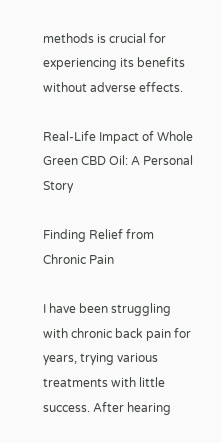methods is crucial for experiencing its benefits without adverse effects.

Real-Life Impact of Whole Green CBD Oil: A Personal Story

Finding Relief from Chronic Pain

I have been struggling with chronic back pain for years, trying various treatments with little success. After hearing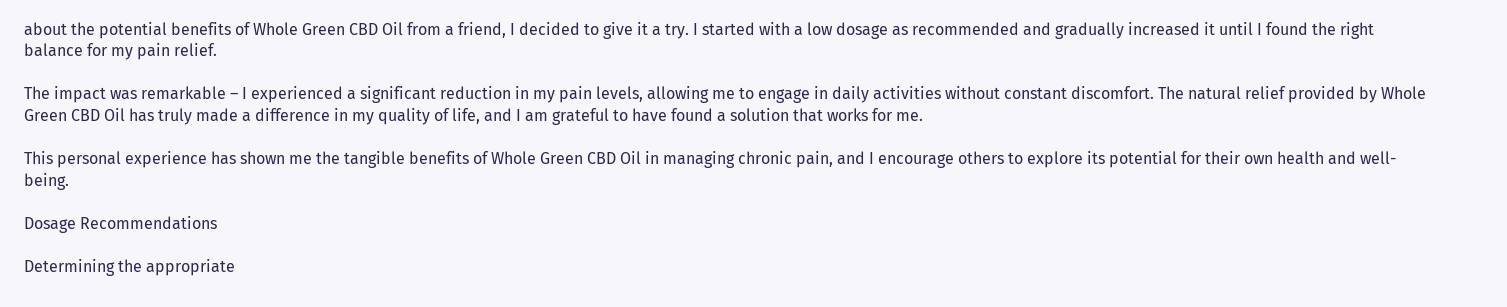about the potential benefits of Whole Green CBD Oil from a friend, I decided to give it a try. I started with a low dosage as recommended and gradually increased it until I found the right balance for my pain relief.

The impact was remarkable – I experienced a significant reduction in my pain levels, allowing me to engage in daily activities without constant discomfort. The natural relief provided by Whole Green CBD Oil has truly made a difference in my quality of life, and I am grateful to have found a solution that works for me.

This personal experience has shown me the tangible benefits of Whole Green CBD Oil in managing chronic pain, and I encourage others to explore its potential for their own health and well-being.

Dosage Recommendations

Determining the appropriate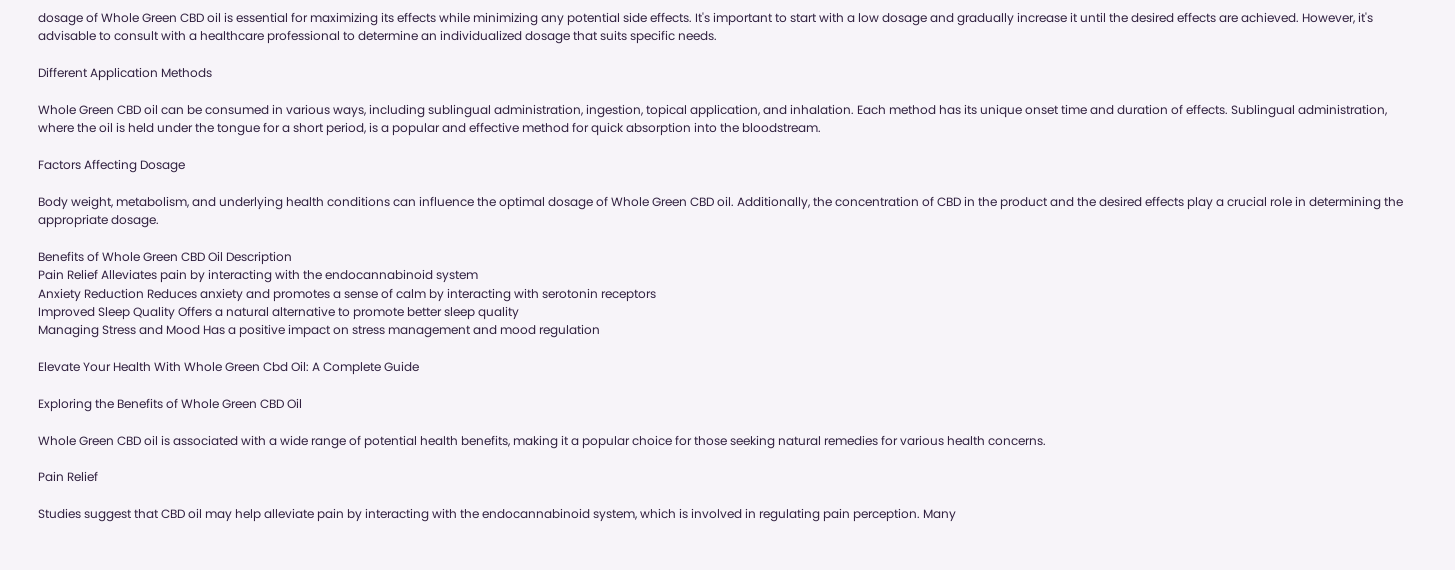dosage of Whole Green CBD oil is essential for maximizing its effects while minimizing any potential side effects. It's important to start with a low dosage and gradually increase it until the desired effects are achieved. However, it's advisable to consult with a healthcare professional to determine an individualized dosage that suits specific needs.

Different Application Methods

Whole Green CBD oil can be consumed in various ways, including sublingual administration, ingestion, topical application, and inhalation. Each method has its unique onset time and duration of effects. Sublingual administration, where the oil is held under the tongue for a short period, is a popular and effective method for quick absorption into the bloodstream.

Factors Affecting Dosage

Body weight, metabolism, and underlying health conditions can influence the optimal dosage of Whole Green CBD oil. Additionally, the concentration of CBD in the product and the desired effects play a crucial role in determining the appropriate dosage.

Benefits of Whole Green CBD Oil Description
Pain Relief Alleviates pain by interacting with the endocannabinoid system
Anxiety Reduction Reduces anxiety and promotes a sense of calm by interacting with serotonin receptors
Improved Sleep Quality Offers a natural alternative to promote better sleep quality
Managing Stress and Mood Has a positive impact on stress management and mood regulation

Elevate Your Health With Whole Green Cbd Oil: A Complete Guide

Exploring the Benefits of Whole Green CBD Oil

Whole Green CBD oil is associated with a wide range of potential health benefits, making it a popular choice for those seeking natural remedies for various health concerns.

Pain Relief

Studies suggest that CBD oil may help alleviate pain by interacting with the endocannabinoid system, which is involved in regulating pain perception. Many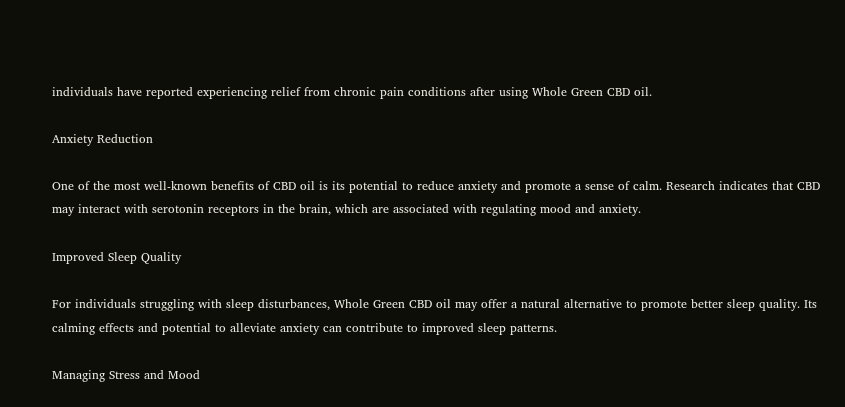individuals have reported experiencing relief from chronic pain conditions after using Whole Green CBD oil.

Anxiety Reduction

One of the most well-known benefits of CBD oil is its potential to reduce anxiety and promote a sense of calm. Research indicates that CBD may interact with serotonin receptors in the brain, which are associated with regulating mood and anxiety.

Improved Sleep Quality

For individuals struggling with sleep disturbances, Whole Green CBD oil may offer a natural alternative to promote better sleep quality. Its calming effects and potential to alleviate anxiety can contribute to improved sleep patterns.

Managing Stress and Mood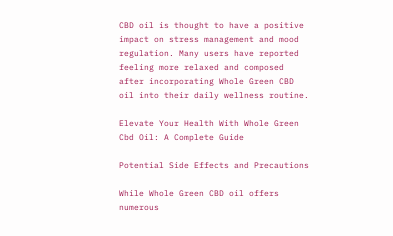CBD oil is thought to have a positive impact on stress management and mood regulation. Many users have reported feeling more relaxed and composed after incorporating Whole Green CBD oil into their daily wellness routine.

Elevate Your Health With Whole Green Cbd Oil: A Complete Guide

Potential Side Effects and Precautions

While Whole Green CBD oil offers numerous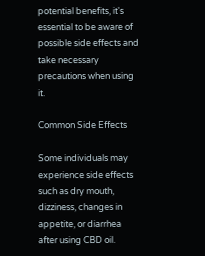potential benefits, it's essential to be aware of possible side effects and take necessary precautions when using it.

Common Side Effects

Some individuals may experience side effects such as dry mouth, dizziness, changes in appetite, or diarrhea after using CBD oil.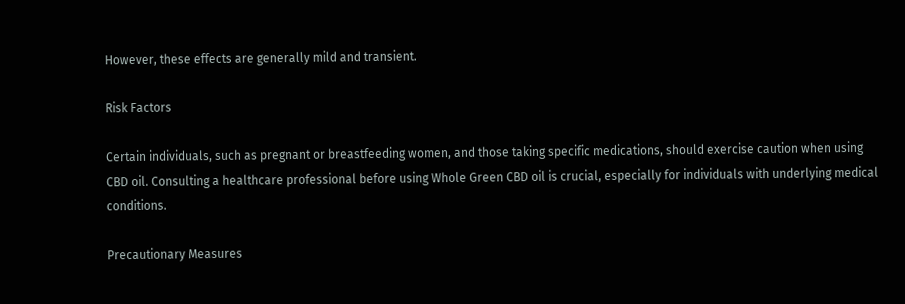However, these effects are generally mild and transient.

Risk Factors

Certain individuals, such as pregnant or breastfeeding women, and those taking specific medications, should exercise caution when using CBD oil. Consulting a healthcare professional before using Whole Green CBD oil is crucial, especially for individuals with underlying medical conditions.

Precautionary Measures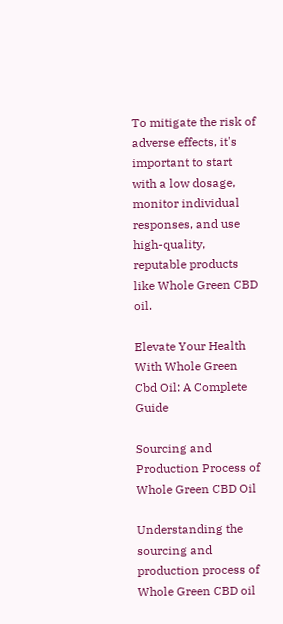To mitigate the risk of adverse effects, it's important to start with a low dosage, monitor individual responses, and use high-quality, reputable products like Whole Green CBD oil.

Elevate Your Health With Whole Green Cbd Oil: A Complete Guide

Sourcing and Production Process of Whole Green CBD Oil

Understanding the sourcing and production process of Whole Green CBD oil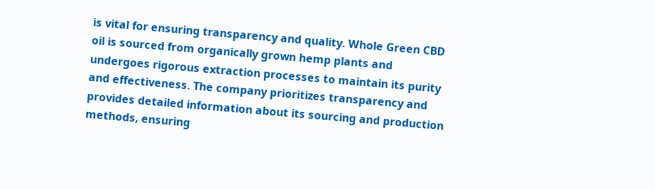is vital for ensuring transparency and quality. Whole Green CBD oil is sourced from organically grown hemp plants and undergoes rigorous extraction processes to maintain its purity and effectiveness. The company prioritizes transparency and provides detailed information about its sourcing and production methods, ensuring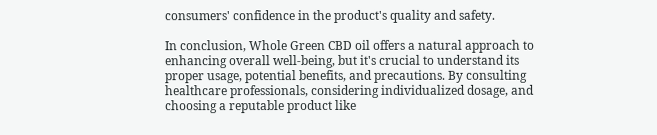consumers' confidence in the product's quality and safety.

In conclusion, Whole Green CBD oil offers a natural approach to enhancing overall well-being, but it's crucial to understand its proper usage, potential benefits, and precautions. By consulting healthcare professionals, considering individualized dosage, and choosing a reputable product like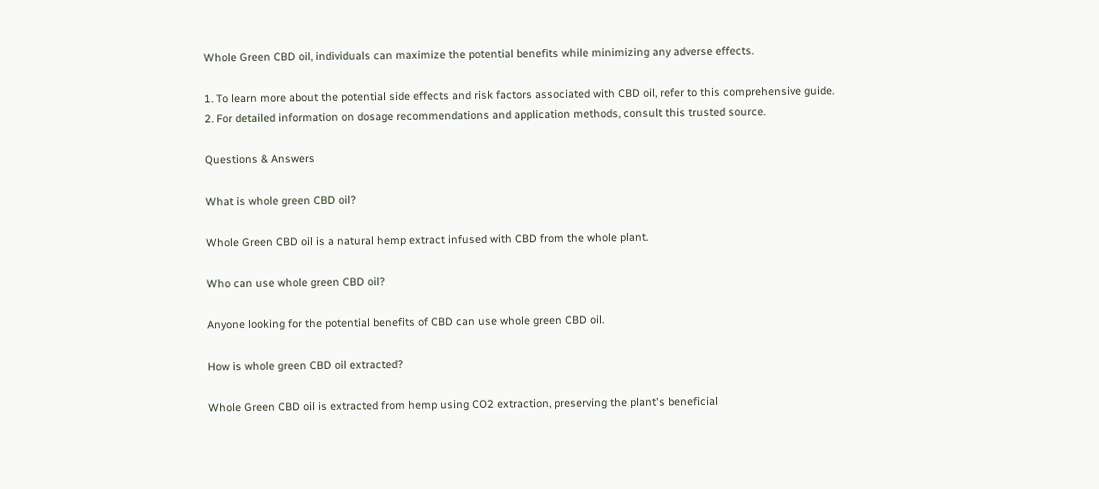Whole Green CBD oil, individuals can maximize the potential benefits while minimizing any adverse effects.

1. To learn more about the potential side effects and risk factors associated with CBD oil, refer to this comprehensive guide.
2. For detailed information on dosage recommendations and application methods, consult this trusted source.

Questions & Answers

What is whole green CBD oil?

Whole Green CBD oil is a natural hemp extract infused with CBD from the whole plant.

Who can use whole green CBD oil?

Anyone looking for the potential benefits of CBD can use whole green CBD oil.

How is whole green CBD oil extracted?

Whole Green CBD oil is extracted from hemp using CO2 extraction, preserving the plant's beneficial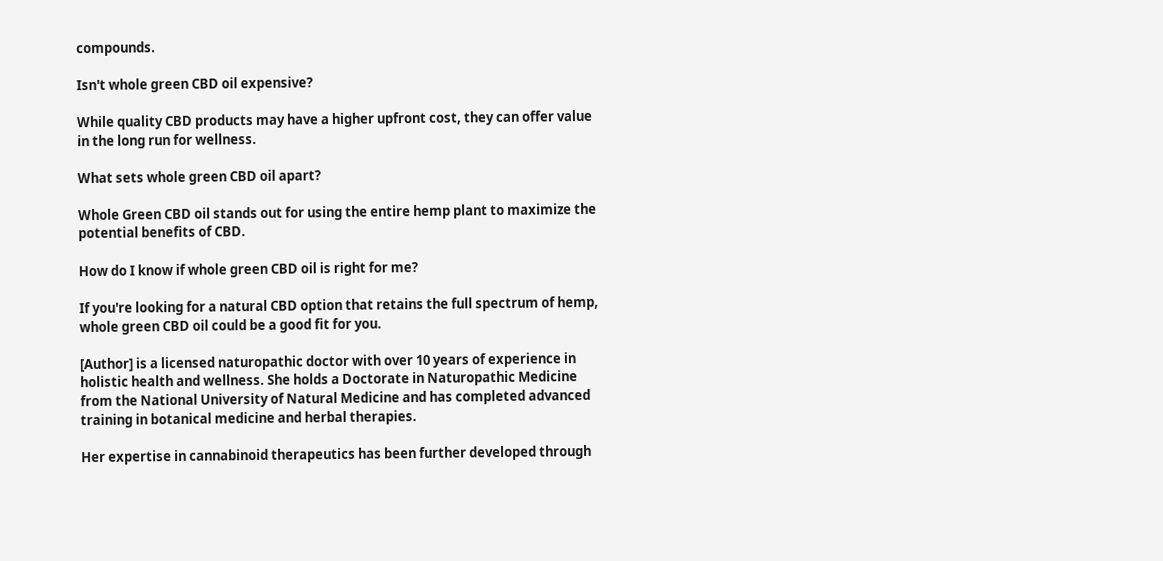compounds.

Isn't whole green CBD oil expensive?

While quality CBD products may have a higher upfront cost, they can offer value in the long run for wellness.

What sets whole green CBD oil apart?

Whole Green CBD oil stands out for using the entire hemp plant to maximize the potential benefits of CBD.

How do I know if whole green CBD oil is right for me?

If you're looking for a natural CBD option that retains the full spectrum of hemp, whole green CBD oil could be a good fit for you.

[Author] is a licensed naturopathic doctor with over 10 years of experience in holistic health and wellness. She holds a Doctorate in Naturopathic Medicine from the National University of Natural Medicine and has completed advanced training in botanical medicine and herbal therapies.

Her expertise in cannabinoid therapeutics has been further developed through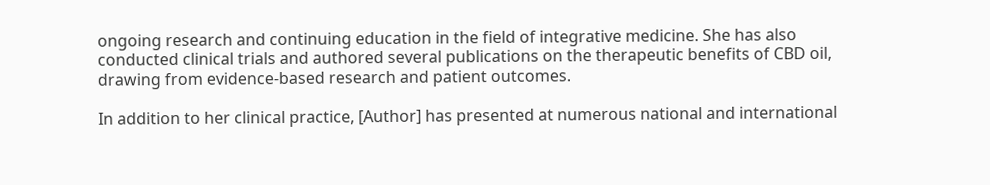ongoing research and continuing education in the field of integrative medicine. She has also conducted clinical trials and authored several publications on the therapeutic benefits of CBD oil, drawing from evidence-based research and patient outcomes.

In addition to her clinical practice, [Author] has presented at numerous national and international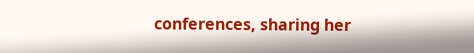conferences, sharing her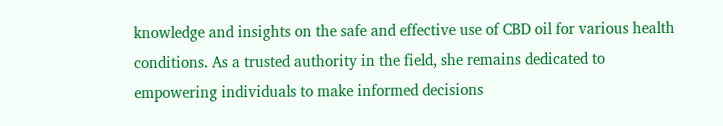knowledge and insights on the safe and effective use of CBD oil for various health conditions. As a trusted authority in the field, she remains dedicated to empowering individuals to make informed decisions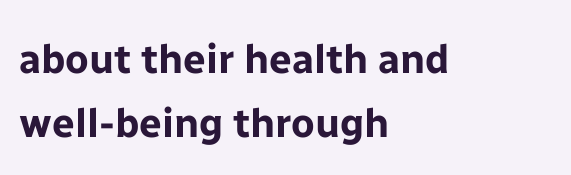about their health and well-being through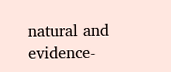natural and evidence-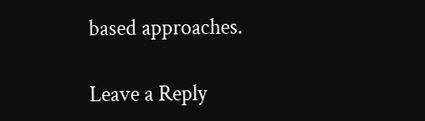based approaches.

Leave a Reply